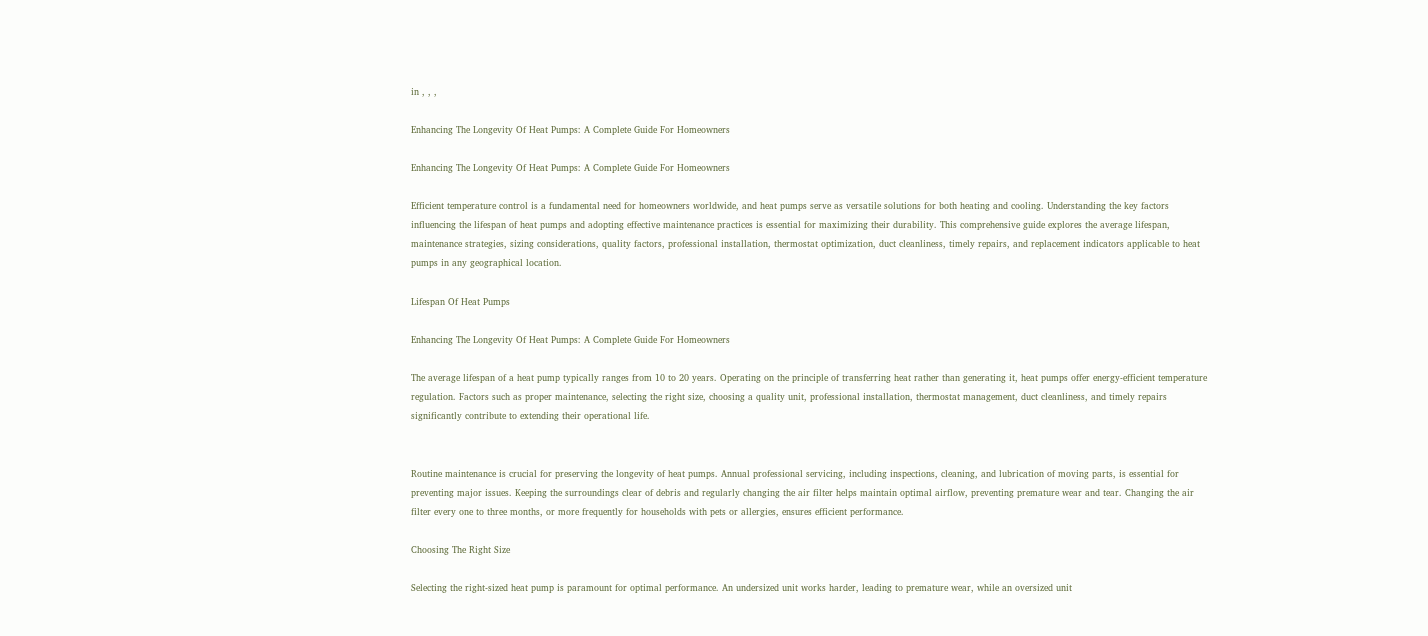in , , ,

Enhancing The Longevity Of Heat Pumps: A Complete Guide For Homeowners

Enhancing The Longevity Of Heat Pumps: A Complete Guide For Homeowners

Efficient temperature control is a fundamental need for homeowners worldwide, and heat pumps serve as versatile solutions for both heating and cooling. Understanding the key factors influencing the lifespan of heat pumps and adopting effective maintenance practices is essential for maximizing their durability. This comprehensive guide explores the average lifespan, maintenance strategies, sizing considerations, quality factors, professional installation, thermostat optimization, duct cleanliness, timely repairs, and replacement indicators applicable to heat pumps in any geographical location.

Lifespan Of Heat Pumps

Enhancing The Longevity Of Heat Pumps: A Complete Guide For Homeowners

The average lifespan of a heat pump typically ranges from 10 to 20 years. Operating on the principle of transferring heat rather than generating it, heat pumps offer energy-efficient temperature regulation. Factors such as proper maintenance, selecting the right size, choosing a quality unit, professional installation, thermostat management, duct cleanliness, and timely repairs significantly contribute to extending their operational life.


Routine maintenance is crucial for preserving the longevity of heat pumps. Annual professional servicing, including inspections, cleaning, and lubrication of moving parts, is essential for preventing major issues. Keeping the surroundings clear of debris and regularly changing the air filter helps maintain optimal airflow, preventing premature wear and tear. Changing the air filter every one to three months, or more frequently for households with pets or allergies, ensures efficient performance.

Choosing The Right Size

Selecting the right-sized heat pump is paramount for optimal performance. An undersized unit works harder, leading to premature wear, while an oversized unit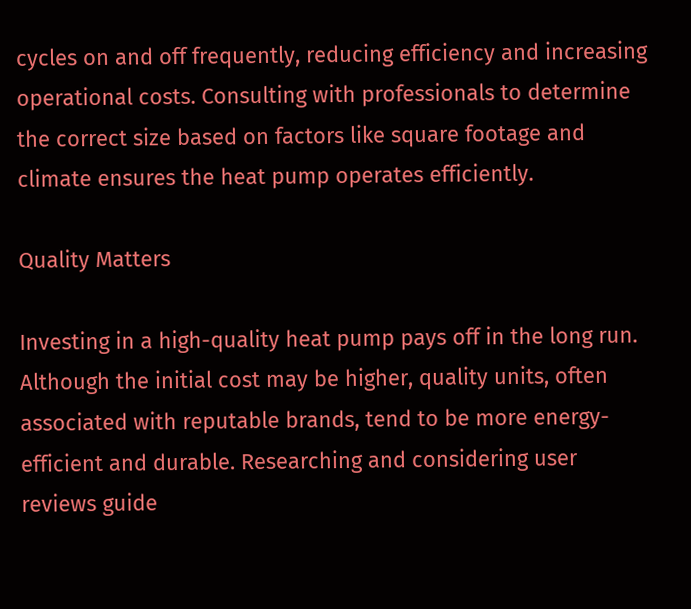cycles on and off frequently, reducing efficiency and increasing operational costs. Consulting with professionals to determine the correct size based on factors like square footage and climate ensures the heat pump operates efficiently.

Quality Matters

Investing in a high-quality heat pump pays off in the long run. Although the initial cost may be higher, quality units, often associated with reputable brands, tend to be more energy-efficient and durable. Researching and considering user reviews guide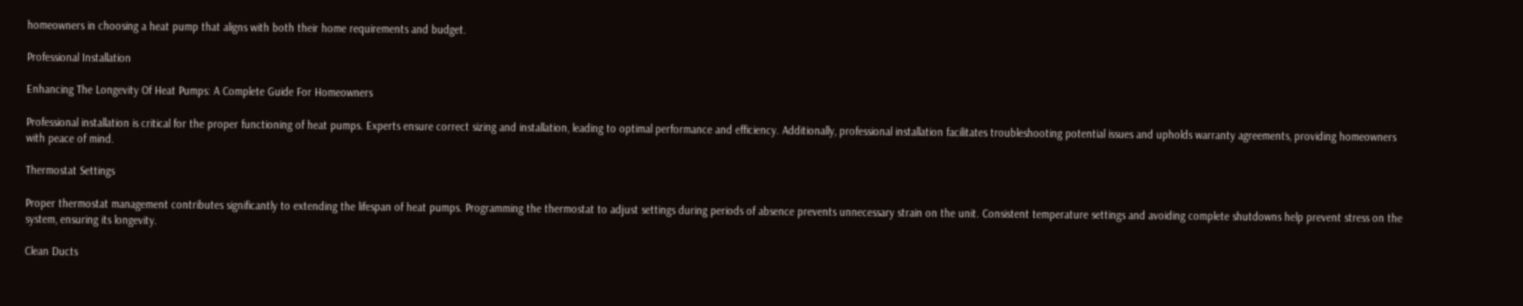homeowners in choosing a heat pump that aligns with both their home requirements and budget.

Professional Installation

Enhancing The Longevity Of Heat Pumps: A Complete Guide For Homeowners

Professional installation is critical for the proper functioning of heat pumps. Experts ensure correct sizing and installation, leading to optimal performance and efficiency. Additionally, professional installation facilitates troubleshooting potential issues and upholds warranty agreements, providing homeowners with peace of mind.

Thermostat Settings

Proper thermostat management contributes significantly to extending the lifespan of heat pumps. Programming the thermostat to adjust settings during periods of absence prevents unnecessary strain on the unit. Consistent temperature settings and avoiding complete shutdowns help prevent stress on the system, ensuring its longevity.

Clean Ducts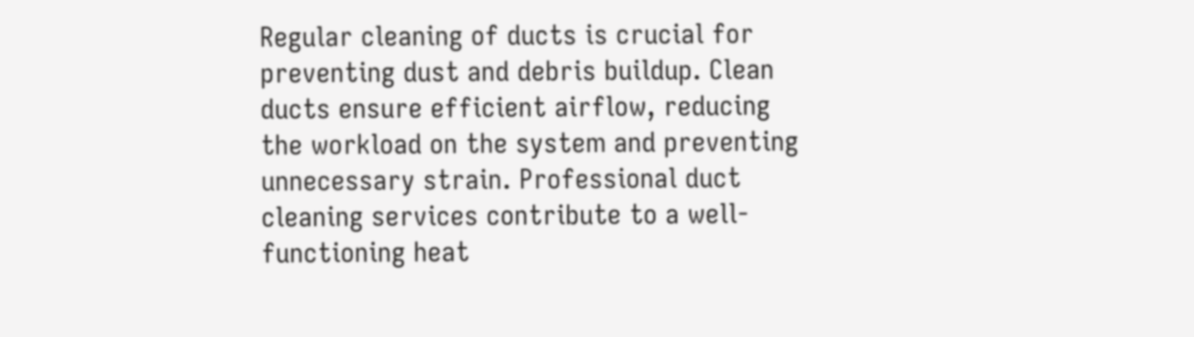Regular cleaning of ducts is crucial for preventing dust and debris buildup. Clean ducts ensure efficient airflow, reducing the workload on the system and preventing unnecessary strain. Professional duct cleaning services contribute to a well-functioning heat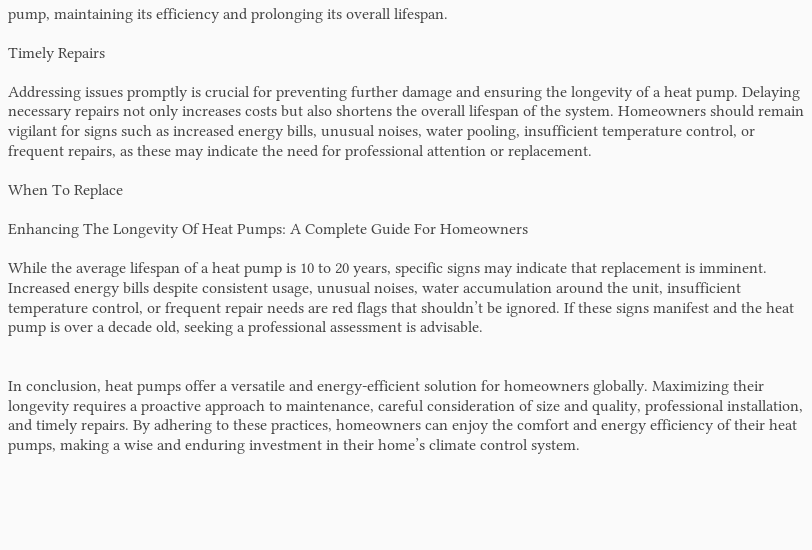pump, maintaining its efficiency and prolonging its overall lifespan.

Timely Repairs

Addressing issues promptly is crucial for preventing further damage and ensuring the longevity of a heat pump. Delaying necessary repairs not only increases costs but also shortens the overall lifespan of the system. Homeowners should remain vigilant for signs such as increased energy bills, unusual noises, water pooling, insufficient temperature control, or frequent repairs, as these may indicate the need for professional attention or replacement.

When To Replace

Enhancing The Longevity Of Heat Pumps: A Complete Guide For Homeowners

While the average lifespan of a heat pump is 10 to 20 years, specific signs may indicate that replacement is imminent. Increased energy bills despite consistent usage, unusual noises, water accumulation around the unit, insufficient temperature control, or frequent repair needs are red flags that shouldn’t be ignored. If these signs manifest and the heat pump is over a decade old, seeking a professional assessment is advisable.


In conclusion, heat pumps offer a versatile and energy-efficient solution for homeowners globally. Maximizing their longevity requires a proactive approach to maintenance, careful consideration of size and quality, professional installation, and timely repairs. By adhering to these practices, homeowners can enjoy the comfort and energy efficiency of their heat pumps, making a wise and enduring investment in their home’s climate control system.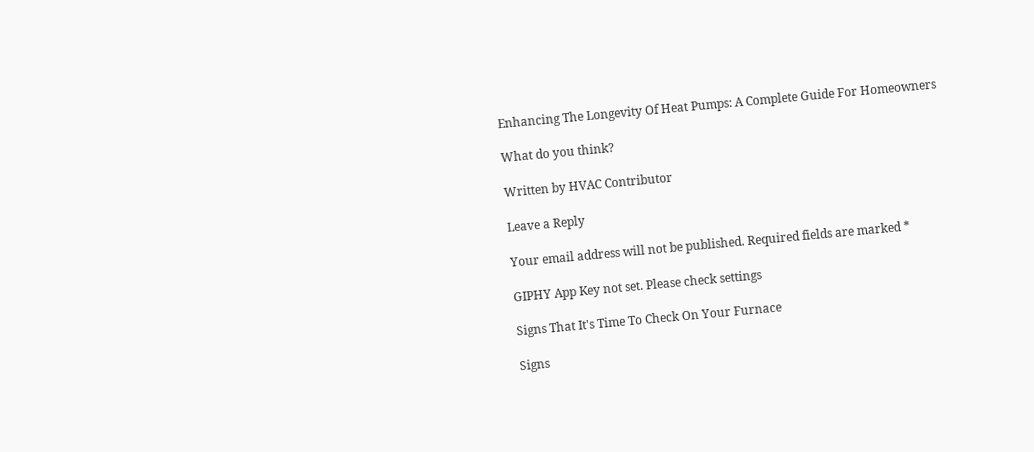Enhancing The Longevity Of Heat Pumps: A Complete Guide For Homeowners

What do you think?

Written by HVAC Contributor

Leave a Reply

Your email address will not be published. Required fields are marked *

GIPHY App Key not set. Please check settings

Signs That It's Time To Check On Your Furnace

Signs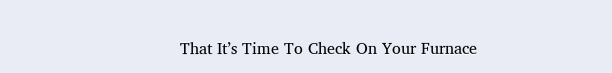That It’s Time To Check On Your Furnace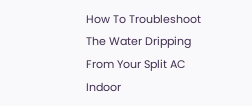How To Troubleshoot The Water Dripping From Your Split AC Indoor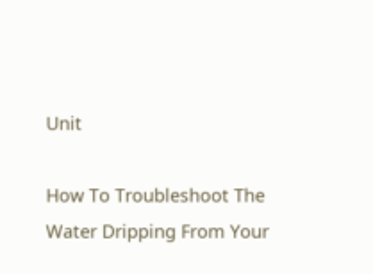Unit

How To Troubleshoot The Water Dripping From Your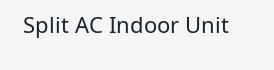Split AC Indoor Unit